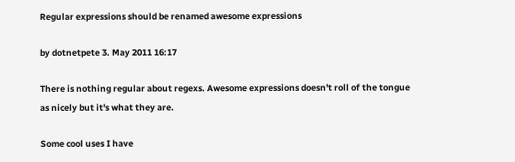Regular expressions should be renamed awesome expressions

by dotnetpete 3. May 2011 16:17

There is nothing regular about regexs. Awesome expressions doesn't roll of the tongue as nicely but it's what they are.

Some cool uses I have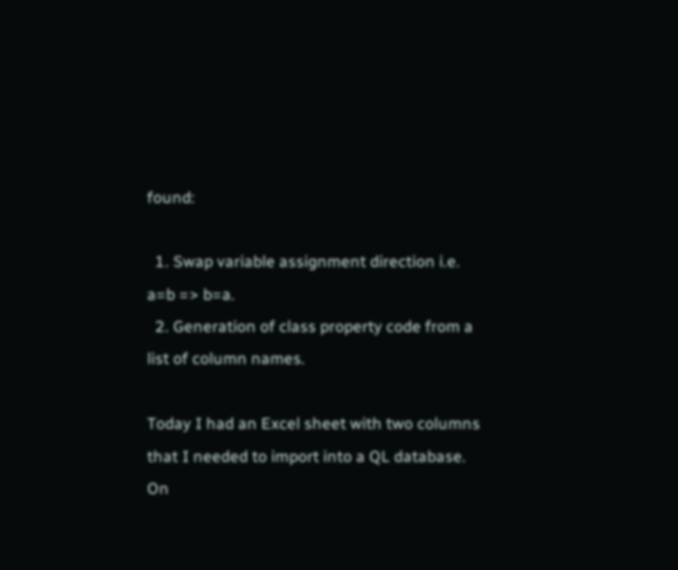found:

  1. Swap variable assignment direction i.e. a=b => b=a.
  2. Generation of class property code from a list of column names.

Today I had an Excel sheet with two columns that I needed to import into a QL database. On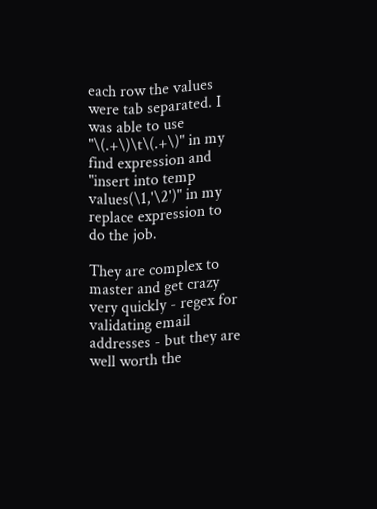each row the values were tab separated. I was able to use "\(.+\)\t\(.+\)" in my find expression and "insert into temp values(\1,'\2')" in my replace expression to do the job.

They are complex to master and get crazy very quickly - regex for validating email addresses - but they are well worth the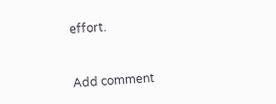effort.


Add comment